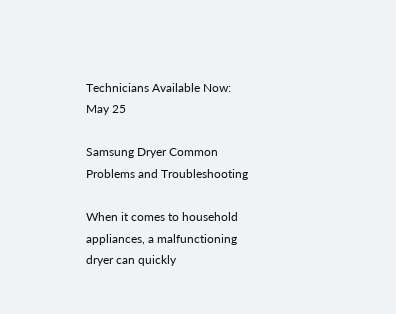Technicians Available Now: May 25

Samsung Dryer Common Problems and Troubleshooting

When it comes to household appliances, a malfunctioning dryer can quickly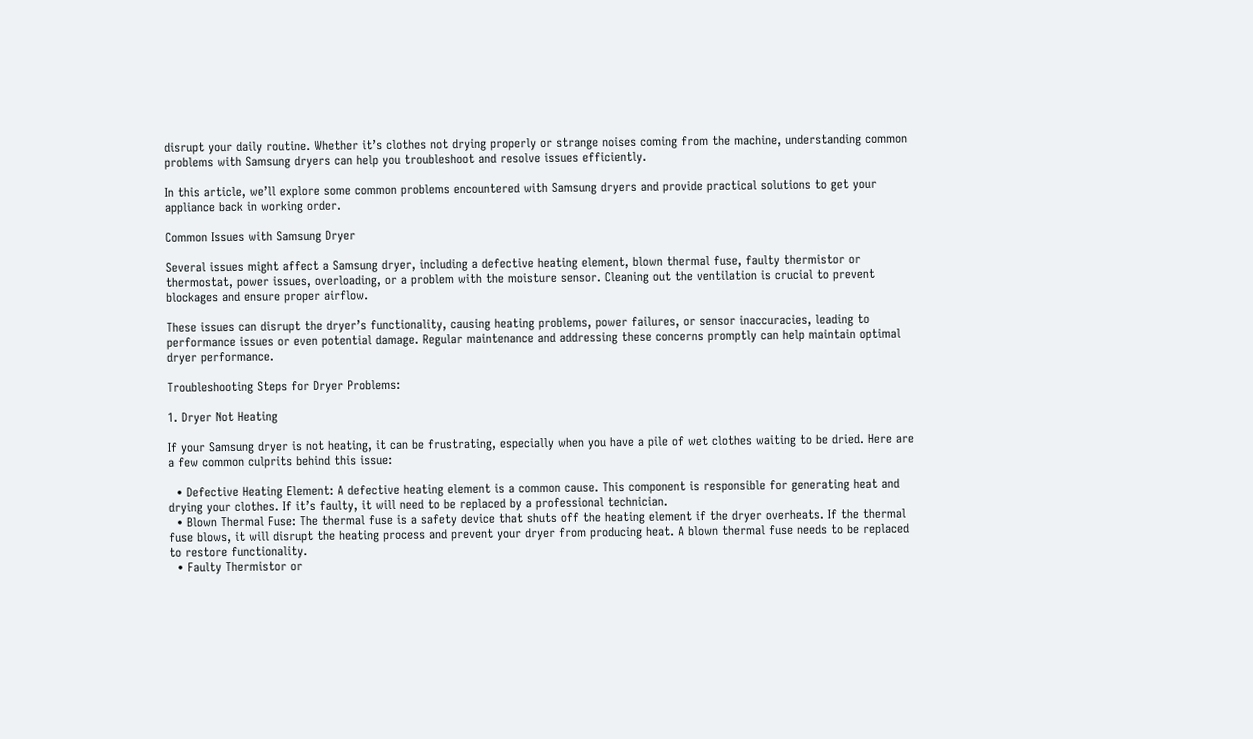disrupt your daily routine. Whether it’s clothes not drying properly or strange noises coming from the machine, understanding common problems with Samsung dryers can help you troubleshoot and resolve issues efficiently.

In this article, we’ll explore some common problems encountered with Samsung dryers and provide practical solutions to get your appliance back in working order.

Common Issues with Samsung Dryer

Several issues might affect a Samsung dryer, including a defective heating element, blown thermal fuse, faulty thermistor or thermostat, power issues, overloading, or a problem with the moisture sensor. Cleaning out the ventilation is crucial to prevent blockages and ensure proper airflow.

These issues can disrupt the dryer’s functionality, causing heating problems, power failures, or sensor inaccuracies, leading to performance issues or even potential damage. Regular maintenance and addressing these concerns promptly can help maintain optimal dryer performance.

Troubleshooting Steps for Dryer Problems:

1. Dryer Not Heating

If your Samsung dryer is not heating, it can be frustrating, especially when you have a pile of wet clothes waiting to be dried. Here are a few common culprits behind this issue:

  • Defective Heating Element: A defective heating element is a common cause. This component is responsible for generating heat and drying your clothes. If it’s faulty, it will need to be replaced by a professional technician.
  • Blown Thermal Fuse: The thermal fuse is a safety device that shuts off the heating element if the dryer overheats. If the thermal fuse blows, it will disrupt the heating process and prevent your dryer from producing heat. A blown thermal fuse needs to be replaced to restore functionality.
  • Faulty Thermistor or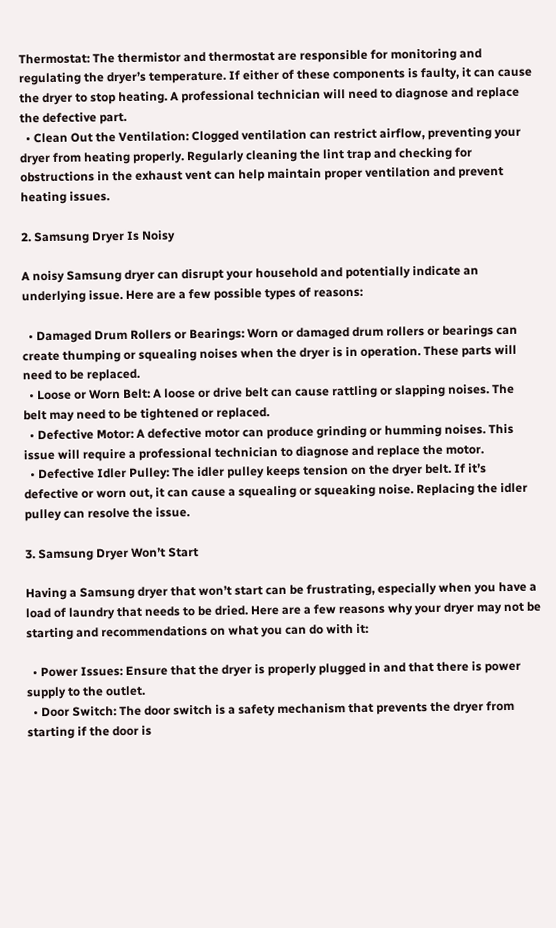Thermostat: The thermistor and thermostat are responsible for monitoring and regulating the dryer’s temperature. If either of these components is faulty, it can cause the dryer to stop heating. A professional technician will need to diagnose and replace the defective part.
  • Clean Out the Ventilation: Clogged ventilation can restrict airflow, preventing your dryer from heating properly. Regularly cleaning the lint trap and checking for obstructions in the exhaust vent can help maintain proper ventilation and prevent heating issues.

2. Samsung Dryer Is Noisy

A noisy Samsung dryer can disrupt your household and potentially indicate an underlying issue. Here are a few possible types of reasons:

  • Damaged Drum Rollers or Bearings: Worn or damaged drum rollers or bearings can create thumping or squealing noises when the dryer is in operation. These parts will need to be replaced.
  • Loose or Worn Belt: A loose or drive belt can cause rattling or slapping noises. The belt may need to be tightened or replaced.
  • Defective Motor: A defective motor can produce grinding or humming noises. This issue will require a professional technician to diagnose and replace the motor.
  • Defective Idler Pulley: The idler pulley keeps tension on the dryer belt. If it’s defective or worn out, it can cause a squealing or squeaking noise. Replacing the idler pulley can resolve the issue.

3. Samsung Dryer Won’t Start

Having a Samsung dryer that won’t start can be frustrating, especially when you have a load of laundry that needs to be dried. Here are a few reasons why your dryer may not be starting and recommendations on what you can do with it:

  • Power Issues: Ensure that the dryer is properly plugged in and that there is power supply to the outlet.
  • Door Switch: The door switch is a safety mechanism that prevents the dryer from starting if the door is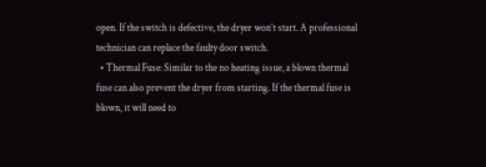open. If the switch is defective, the dryer won’t start. A professional technician can replace the faulty door switch.
  • Thermal Fuse: Similar to the no heating issue, a blown thermal fuse can also prevent the dryer from starting. If the thermal fuse is blown, it will need to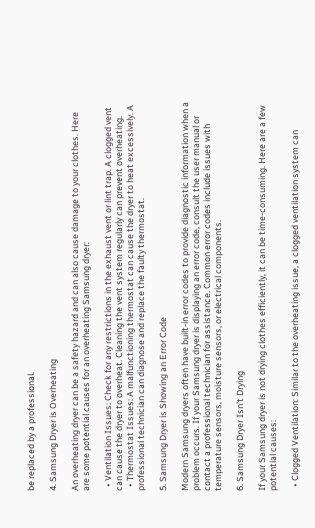be replaced by a professional.

4. Samsung Dryer is Overheating

An overheating dryer can be a safety hazard and can also cause damage to your clothes. Here are some potential causes for an overheating Samsung dryer:

  • Ventilation Issues: Check for any restrictions in the exhaust vent or lint trap. A clogged vent can cause the dryer to overheat. Cleaning the vent system regularly can prevent overheating.
  • Thermostat Issues: A malfunctioning thermostat can cause the dryer to heat excessively. A professional technician can diagnose and replace the faulty thermostat.

5. Samsung Dryer is Showing an Error Code

Modern Samsung dryers often have built-in error codes to provide diagnostic information when a problem occurs. If your Samsung dryer is displaying an error code, consult the user manual or contact a professional technician for assistance. Common error codes include issues with temperature sensors, moisture sensors, or electrical components.

6. Samsung Dryer Isn’t Drying

If your Samsung dryer is not drying clothes efficiently, it can be time-consuming. Here are a few potential causes:

  • Clogged Ventilation: Similar to the overheating issue, a clogged ventilation system can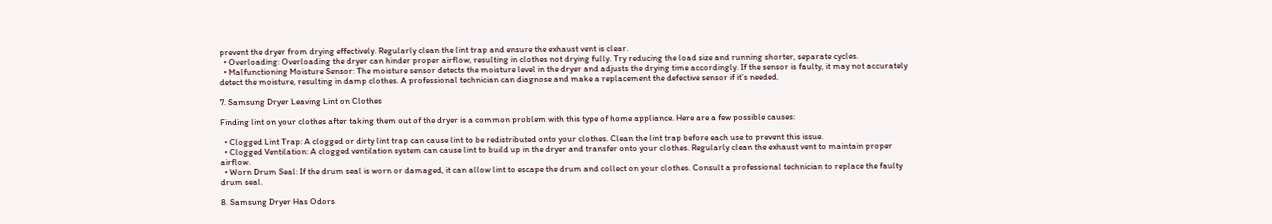prevent the dryer from drying effectively. Regularly clean the lint trap and ensure the exhaust vent is clear.
  • Overloading: Overloading the dryer can hinder proper airflow, resulting in clothes not drying fully. Try reducing the load size and running shorter, separate cycles.
  • Malfunctioning Moisture Sensor: The moisture sensor detects the moisture level in the dryer and adjusts the drying time accordingly. If the sensor is faulty, it may not accurately detect the moisture, resulting in damp clothes. A professional technician can diagnose and make a replacement the defective sensor if it’s needed.

7. Samsung Dryer Leaving Lint on Clothes

Finding lint on your clothes after taking them out of the dryer is a common problem with this type of home appliance. Here are a few possible causes:

  • Clogged Lint Trap: A clogged or dirty lint trap can cause lint to be redistributed onto your clothes. Clean the lint trap before each use to prevent this issue.
  • Clogged Ventilation: A clogged ventilation system can cause lint to build up in the dryer and transfer onto your clothes. Regularly clean the exhaust vent to maintain proper airflow.
  • Worn Drum Seal: If the drum seal is worn or damaged, it can allow lint to escape the drum and collect on your clothes. Consult a professional technician to replace the faulty drum seal.

8. Samsung Dryer Has Odors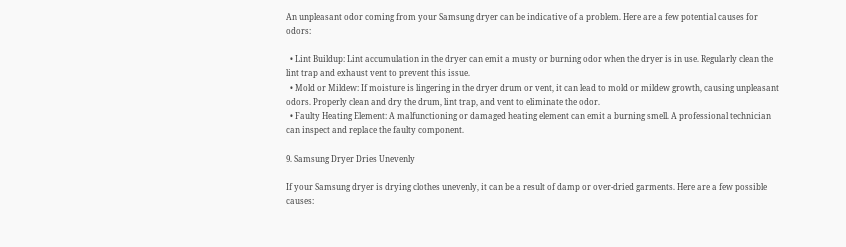An unpleasant odor coming from your Samsung dryer can be indicative of a problem. Here are a few potential causes for odors:

  • Lint Buildup: Lint accumulation in the dryer can emit a musty or burning odor when the dryer is in use. Regularly clean the lint trap and exhaust vent to prevent this issue.
  • Mold or Mildew: If moisture is lingering in the dryer drum or vent, it can lead to mold or mildew growth, causing unpleasant odors. Properly clean and dry the drum, lint trap, and vent to eliminate the odor.
  • Faulty Heating Element: A malfunctioning or damaged heating element can emit a burning smell. A professional technician can inspect and replace the faulty component.

9. Samsung Dryer Dries Unevenly

If your Samsung dryer is drying clothes unevenly, it can be a result of damp or over-dried garments. Here are a few possible causes: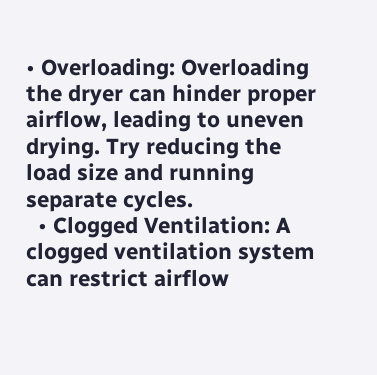• Overloading: Overloading the dryer can hinder proper airflow, leading to uneven drying. Try reducing the load size and running separate cycles.
  • Clogged Ventilation: A clogged ventilation system can restrict airflow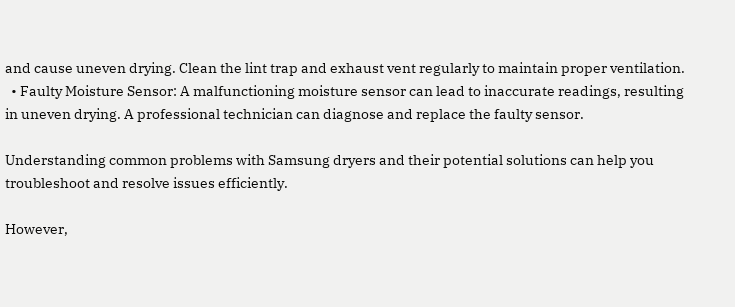and cause uneven drying. Clean the lint trap and exhaust vent regularly to maintain proper ventilation.
  • Faulty Moisture Sensor: A malfunctioning moisture sensor can lead to inaccurate readings, resulting in uneven drying. A professional technician can diagnose and replace the faulty sensor.

Understanding common problems with Samsung dryers and their potential solutions can help you troubleshoot and resolve issues efficiently.

However,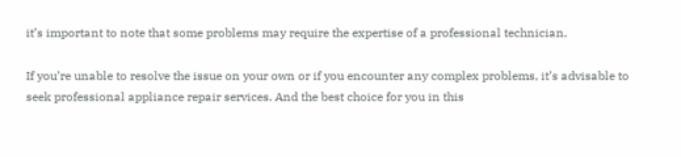it’s important to note that some problems may require the expertise of a professional technician.

If you’re unable to resolve the issue on your own or if you encounter any complex problems, it’s advisable to seek professional appliance repair services. And the best choice for you in this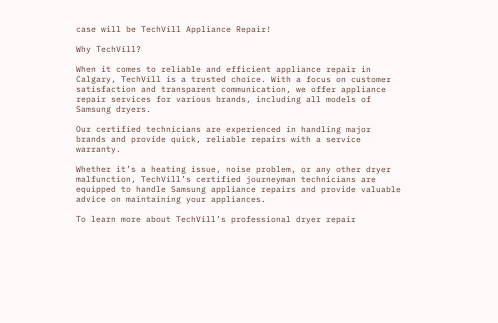case will be TechVill Appliance Repair!

Why TechVill?

When it comes to reliable and efficient appliance repair in Calgary, TechVill is a trusted choice. With a focus on customer satisfaction and transparent communication, we offer appliance repair services for various brands, including all models of Samsung dryers.

Our certified technicians are experienced in handling major brands and provide quick, reliable repairs with a service warranty.

Whether it’s a heating issue, noise problem, or any other dryer malfunction, TechVill’s certified journeyman technicians are equipped to handle Samsung appliance repairs and provide valuable advice on maintaining your appliances.

To learn more about TechVill’s professional dryer repair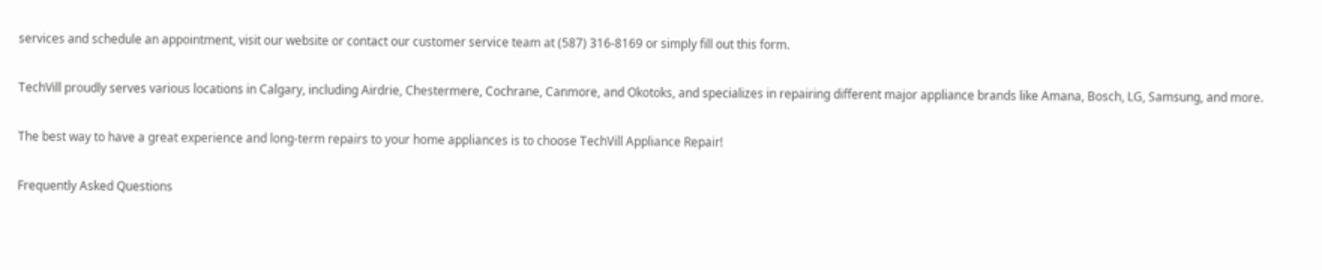services and schedule an appointment, visit our website or contact our customer service team at (587) 316-8169 or simply fill out this form.

TechVill proudly serves various locations in Calgary, including Airdrie, Chestermere, Cochrane, Canmore, and Okotoks, and specializes in repairing different major appliance brands like Amana, Bosch, LG, Samsung, and more.

The best way to have a great experience and long-term repairs to your home appliances is to choose TechVill Appliance Repair!

Frequently Asked Questions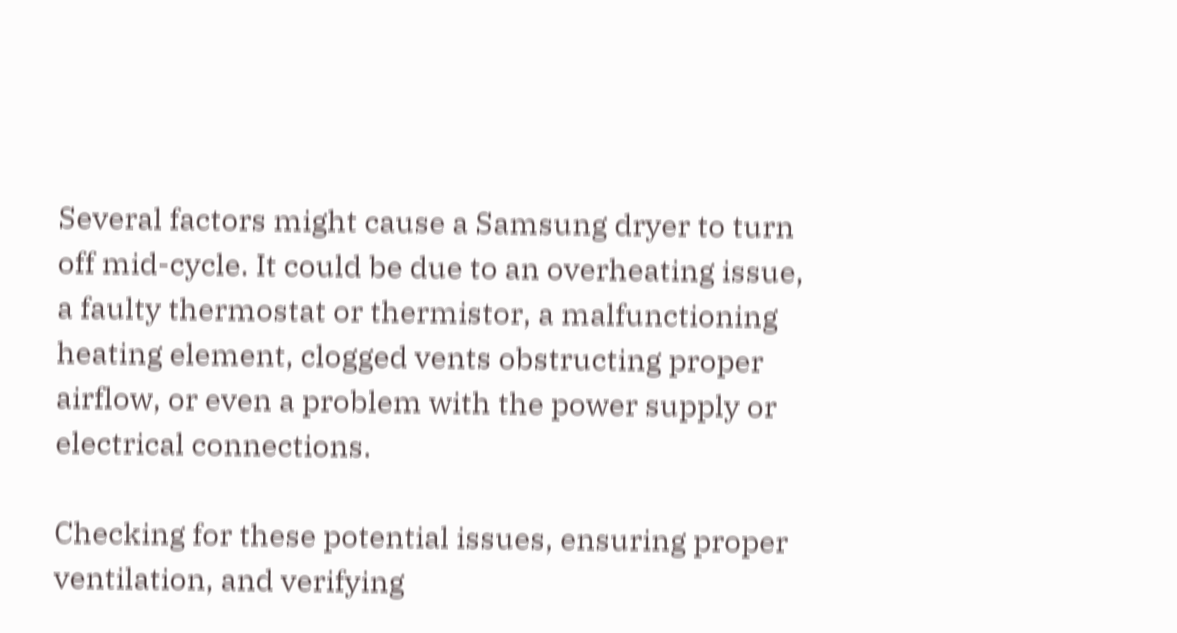Several factors might cause a Samsung dryer to turn off mid-cycle. It could be due to an overheating issue, a faulty thermostat or thermistor, a malfunctioning heating element, clogged vents obstructing proper airflow, or even a problem with the power supply or electrical connections.

Checking for these potential issues, ensuring proper ventilation, and verifying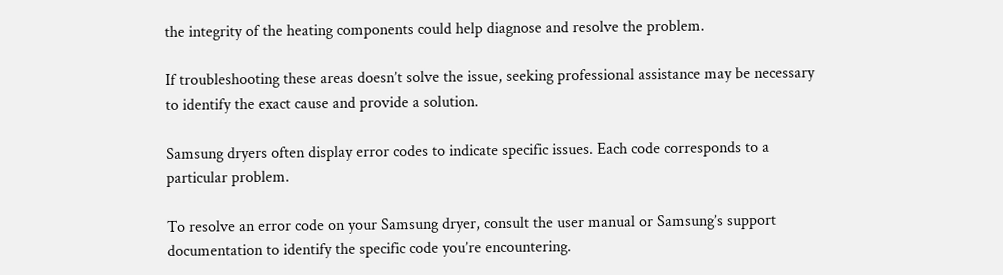the integrity of the heating components could help diagnose and resolve the problem.

If troubleshooting these areas doesn’t solve the issue, seeking professional assistance may be necessary to identify the exact cause and provide a solution.

Samsung dryers often display error codes to indicate specific issues. Each code corresponds to a particular problem.

To resolve an error code on your Samsung dryer, consult the user manual or Samsung’s support documentation to identify the specific code you’re encountering.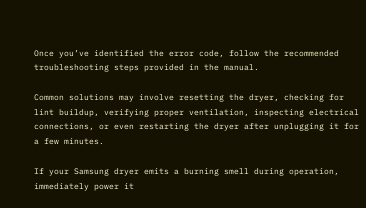Once you’ve identified the error code, follow the recommended troubleshooting steps provided in the manual.

Common solutions may involve resetting the dryer, checking for lint buildup, verifying proper ventilation, inspecting electrical connections, or even restarting the dryer after unplugging it for a few minutes.

If your Samsung dryer emits a burning smell during operation, immediately power it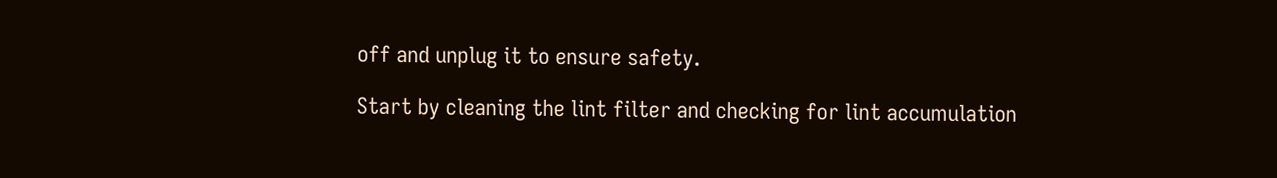off and unplug it to ensure safety.

Start by cleaning the lint filter and checking for lint accumulation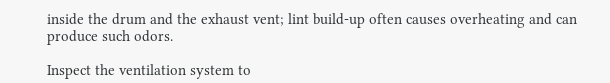inside the drum and the exhaust vent; lint build-up often causes overheating and can produce such odors.

Inspect the ventilation system to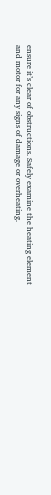ensure it’s clear of obstructions. Safely examine the heating element and motor for any signs of damage or overheating.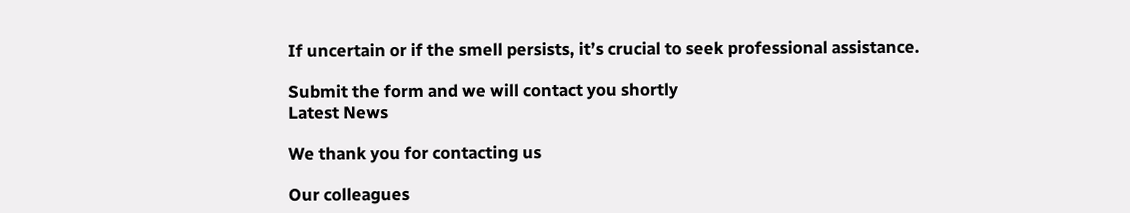If uncertain or if the smell persists, it’s crucial to seek professional assistance.

Submit the form and we will contact you shortly
Latest News

We thank you for contacting us

Our colleagues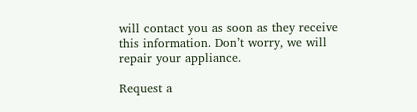will contact you as soon as they receive this information. Don’t worry, we will repair your appliance.

Request a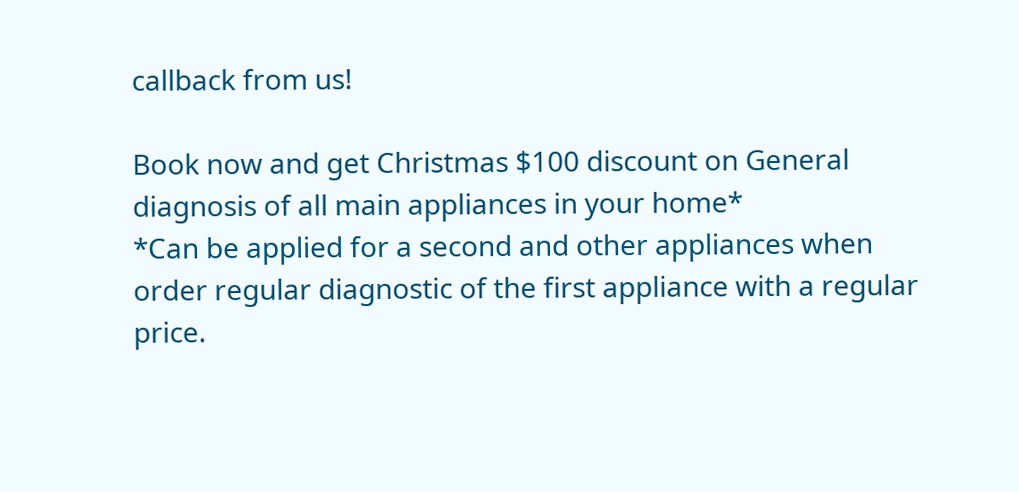callback from us!

Book now and get Christmas $100 discount on General diagnosis of all main appliances in your home*
*Can be applied for a second and other appliances when order regular diagnostic of the first appliance with a regular price.